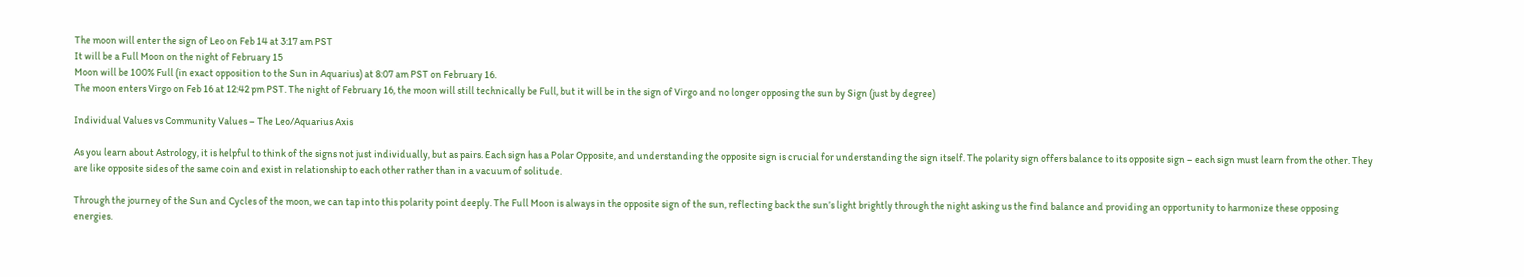The moon will enter the sign of Leo on Feb 14 at 3:17 am PST
It will be a Full Moon on the night of February 15
Moon will be 100% Full (in exact opposition to the Sun in Aquarius) at 8:07 am PST on February 16.
The moon enters Virgo on Feb 16 at 12:42 pm PST. The night of February 16, the moon will still technically be Full, but it will be in the sign of Virgo and no longer opposing the sun by Sign (just by degree)

Individual Values vs Community Values – The Leo/Aquarius Axis

As you learn about Astrology, it is helpful to think of the signs not just individually, but as pairs. Each sign has a Polar Opposite, and understanding the opposite sign is crucial for understanding the sign itself. The polarity sign offers balance to its opposite sign – each sign must learn from the other. They are like opposite sides of the same coin and exist in relationship to each other rather than in a vacuum of solitude.

Through the journey of the Sun and Cycles of the moon, we can tap into this polarity point deeply. The Full Moon is always in the opposite sign of the sun, reflecting back the sun’s light brightly through the night asking us the find balance and providing an opportunity to harmonize these opposing energies.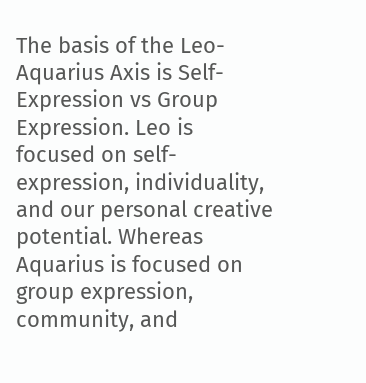The basis of the Leo-Aquarius Axis is Self-Expression vs Group Expression. Leo is focused on self-expression, individuality, and our personal creative potential. Whereas Aquarius is focused on group expression, community, and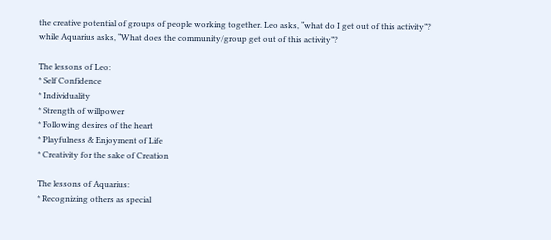the creative potential of groups of people working together. Leo asks, “what do I get out of this activity”? while Aquarius asks, “What does the community/group get out of this activity”?

The lessons of Leo:
* Self Confidence
* Individuality
* Strength of willpower
* Following desires of the heart
* Playfulness & Enjoyment of Life
* Creativity for the sake of Creation

The lessons of Aquarius:
* Recognizing others as special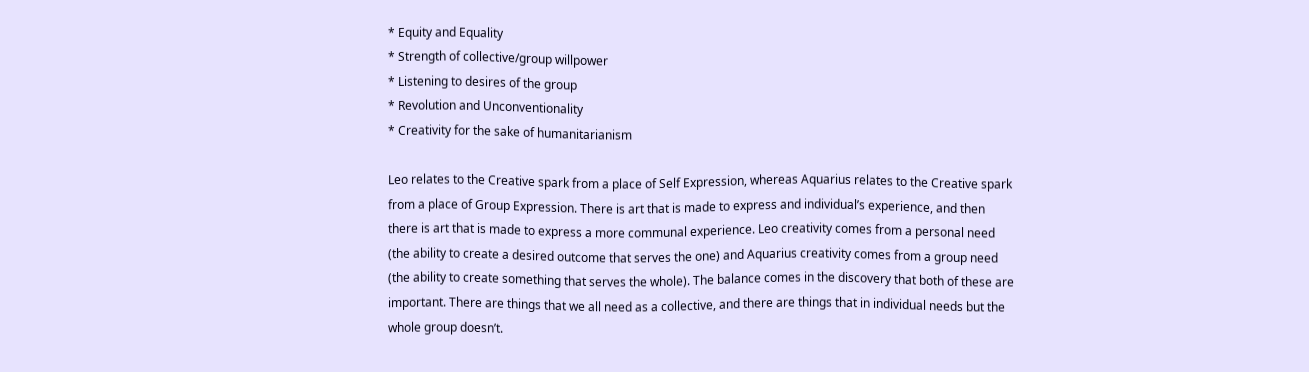* Equity and Equality
* Strength of collective/group willpower
* Listening to desires of the group
* Revolution and Unconventionality
* Creativity for the sake of humanitarianism

Leo relates to the Creative spark from a place of Self Expression, whereas Aquarius relates to the Creative spark from a place of Group Expression. There is art that is made to express and individual’s experience, and then there is art that is made to express a more communal experience. Leo creativity comes from a personal need (the ability to create a desired outcome that serves the one) and Aquarius creativity comes from a group need (the ability to create something that serves the whole). The balance comes in the discovery that both of these are important. There are things that we all need as a collective, and there are things that in individual needs but the whole group doesn’t.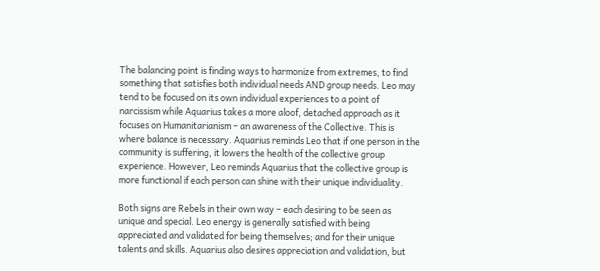The balancing point is finding ways to harmonize from extremes, to find something that satisfies both individual needs AND group needs. Leo may tend to be focused on its own individual experiences to a point of narcissism while Aquarius takes a more aloof, detached approach as it focuses on Humanitarianism – an awareness of the Collective. This is where balance is necessary. Aquarius reminds Leo that if one person in the community is suffering, it lowers the health of the collective group experience. However, Leo reminds Aquarius that the collective group is more functional if each person can shine with their unique individuality.

Both signs are Rebels in their own way – each desiring to be seen as unique and special. Leo energy is generally satisfied with being appreciated and validated for being themselves; and for their unique talents and skills. Aquarius also desires appreciation and validation, but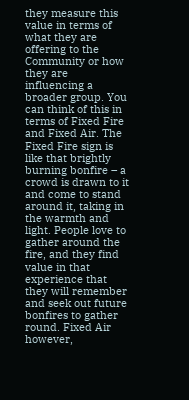they measure this value in terms of what they are offering to the Community or how they are influencing a broader group. You can think of this in terms of Fixed Fire and Fixed Air. The Fixed Fire sign is like that brightly burning bonfire – a crowd is drawn to it and come to stand around it, taking in the warmth and light. People love to gather around the fire, and they find value in that experience that they will remember and seek out future bonfires to gather round. Fixed Air however,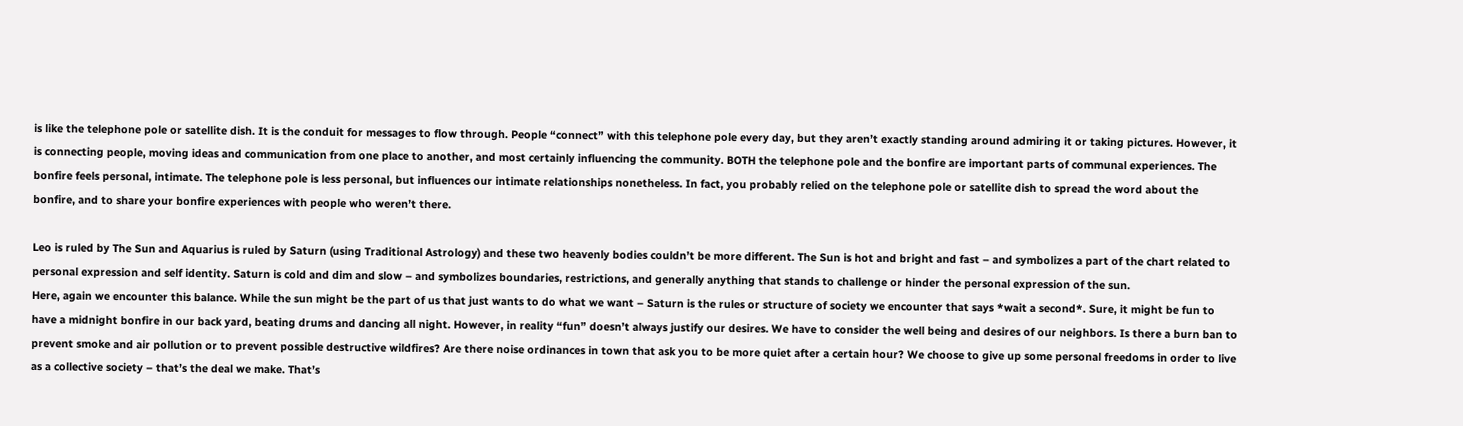is like the telephone pole or satellite dish. It is the conduit for messages to flow through. People “connect” with this telephone pole every day, but they aren’t exactly standing around admiring it or taking pictures. However, it is connecting people, moving ideas and communication from one place to another, and most certainly influencing the community. BOTH the telephone pole and the bonfire are important parts of communal experiences. The bonfire feels personal, intimate. The telephone pole is less personal, but influences our intimate relationships nonetheless. In fact, you probably relied on the telephone pole or satellite dish to spread the word about the bonfire, and to share your bonfire experiences with people who weren’t there.

Leo is ruled by The Sun and Aquarius is ruled by Saturn (using Traditional Astrology) and these two heavenly bodies couldn’t be more different. The Sun is hot and bright and fast – and symbolizes a part of the chart related to personal expression and self identity. Saturn is cold and dim and slow – and symbolizes boundaries, restrictions, and generally anything that stands to challenge or hinder the personal expression of the sun.
Here, again we encounter this balance. While the sun might be the part of us that just wants to do what we want – Saturn is the rules or structure of society we encounter that says *wait a second*. Sure, it might be fun to have a midnight bonfire in our back yard, beating drums and dancing all night. However, in reality “fun” doesn’t always justify our desires. We have to consider the well being and desires of our neighbors. Is there a burn ban to prevent smoke and air pollution or to prevent possible destructive wildfires? Are there noise ordinances in town that ask you to be more quiet after a certain hour? We choose to give up some personal freedoms in order to live as a collective society – that’s the deal we make. That’s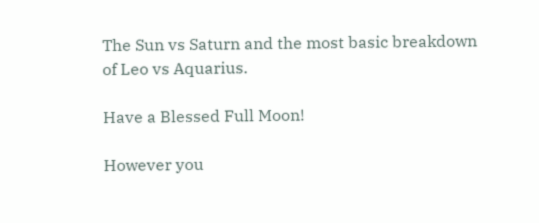The Sun vs Saturn and the most basic breakdown of Leo vs Aquarius.

Have a Blessed Full Moon!

However you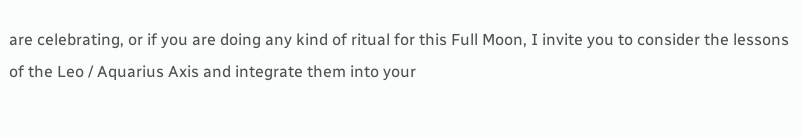are celebrating, or if you are doing any kind of ritual for this Full Moon, I invite you to consider the lessons of the Leo / Aquarius Axis and integrate them into your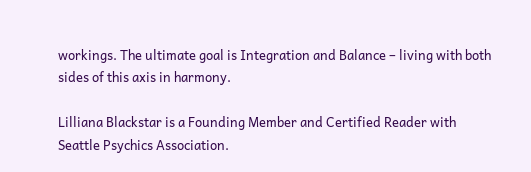workings. The ultimate goal is Integration and Balance – living with both sides of this axis in harmony.

Lilliana Blackstar is a Founding Member and Certified Reader with Seattle Psychics Association.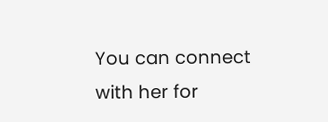You can connect with her for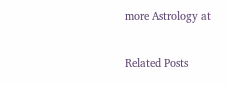more Astrology at

Related Posts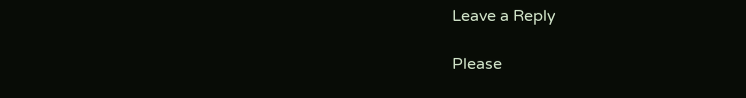Leave a Reply

Please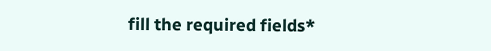fill the required fields*